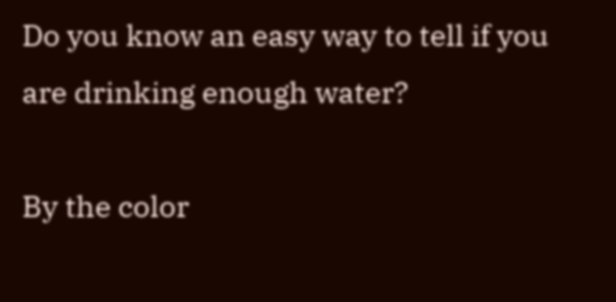Do you know an easy way to tell if you are drinking enough water?

By the color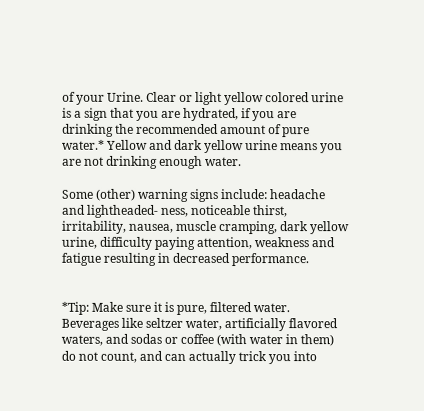of your Urine. Clear or light yellow colored urine is a sign that you are hydrated, if you are drinking the recommended amount of pure water.* Yellow and dark yellow urine means you are not drinking enough water.

Some (other) warning signs include: headache and lightheaded- ness, noticeable thirst, irritability, nausea, muscle cramping, dark yellow urine, difficulty paying attention, weakness and fatigue resulting in decreased performance.


*Tip: Make sure it is pure, filtered water. Beverages like seltzer water, artificially flavored waters, and sodas or coffee (with water in them) do not count, and can actually trick you into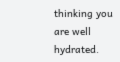thinking you are well hydrated.